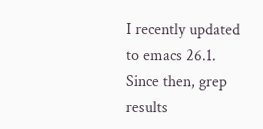I recently updated to emacs 26.1. Since then, grep results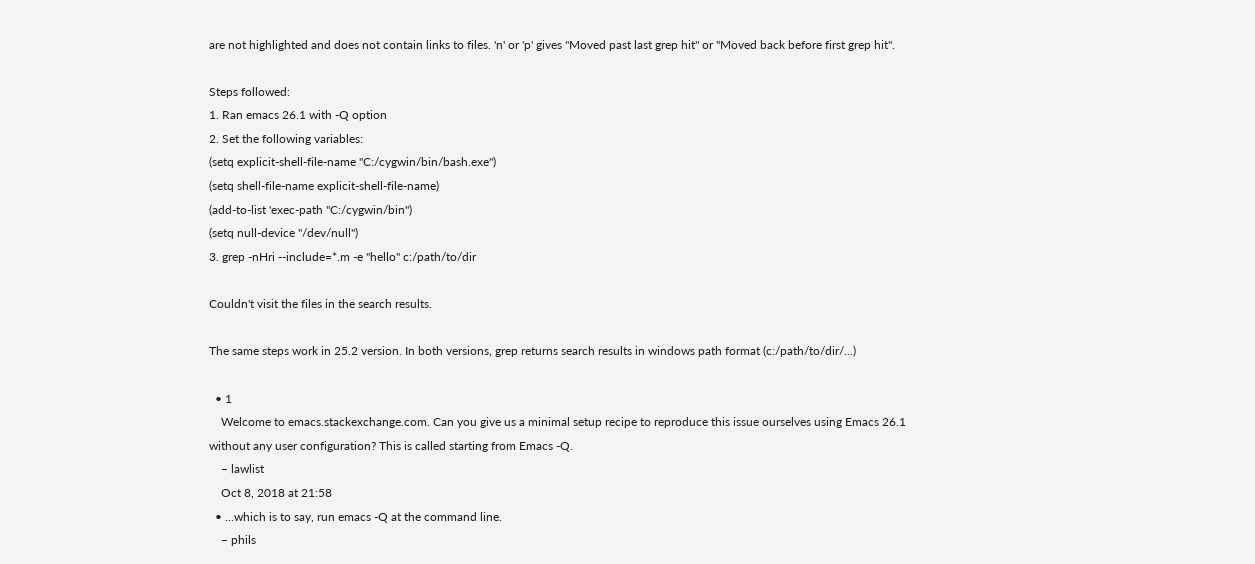are not highlighted and does not contain links to files. 'n' or 'p' gives "Moved past last grep hit" or "Moved back before first grep hit".

Steps followed:
1. Ran emacs 26.1 with -Q option
2. Set the following variables:
(setq explicit-shell-file-name "C:/cygwin/bin/bash.exe")
(setq shell-file-name explicit-shell-file-name)
(add-to-list 'exec-path "C:/cygwin/bin")
(setq null-device "/dev/null")
3. grep -nHri --include=*.m -e "hello" c:/path/to/dir

Couldn't visit the files in the search results.

The same steps work in 25.2 version. In both versions, grep returns search results in windows path format (c:/path/to/dir/...)

  • 1
    Welcome to emacs.stackexchange.com. Can you give us a minimal setup recipe to reproduce this issue ourselves using Emacs 26.1 without any user configuration? This is called starting from Emacs -Q.
    – lawlist
    Oct 8, 2018 at 21:58
  • ...which is to say, run emacs -Q at the command line.
    – phils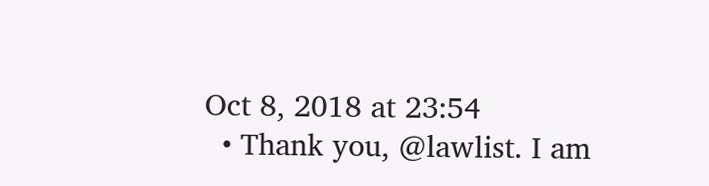Oct 8, 2018 at 23:54
  • Thank you, @lawlist. I am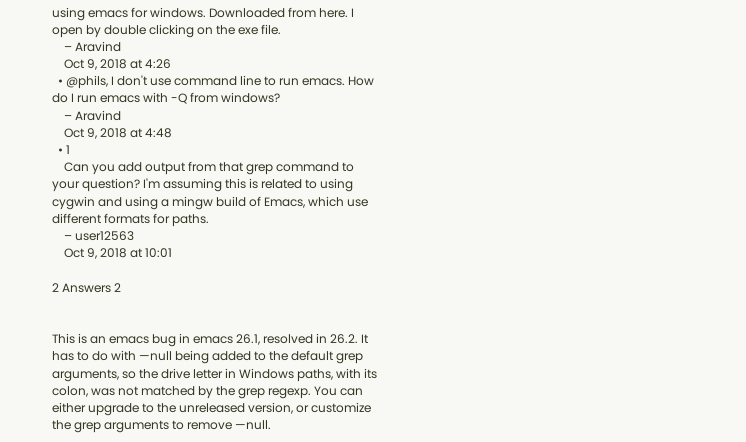using emacs for windows. Downloaded from here. I open by double clicking on the exe file.
    – Aravind
    Oct 9, 2018 at 4:26
  • @phils, I don't use command line to run emacs. How do I run emacs with -Q from windows?
    – Aravind
    Oct 9, 2018 at 4:48
  • 1
    Can you add output from that grep command to your question? I'm assuming this is related to using cygwin and using a mingw build of Emacs, which use different formats for paths.
    – user12563
    Oct 9, 2018 at 10:01

2 Answers 2


This is an emacs bug in emacs 26.1, resolved in 26.2. It has to do with —null being added to the default grep arguments, so the drive letter in Windows paths, with its colon, was not matched by the grep regexp. You can either upgrade to the unreleased version, or customize the grep arguments to remove —null.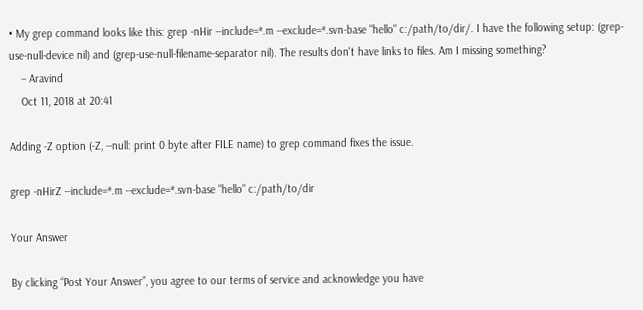• My grep command looks like this: grep -nHir --include=*.m --exclude=*.svn-base "hello" c:/path/to/dir/. I have the following setup: (grep-use-null-device nil) and (grep-use-null-filename-separator nil). The results don't have links to files. Am I missing something?
    – Aravind
    Oct 11, 2018 at 20:41

Adding -Z option (-Z, --null: print 0 byte after FILE name) to grep command fixes the issue.

grep -nHirZ --include=*.m --exclude=*.svn-base "hello" c:/path/to/dir

Your Answer

By clicking “Post Your Answer”, you agree to our terms of service and acknowledge you have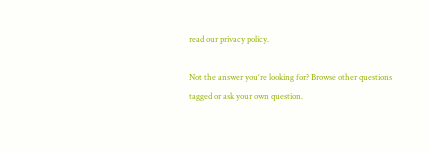read our privacy policy.

Not the answer you're looking for? Browse other questions tagged or ask your own question.